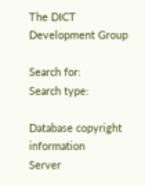The DICT Development Group

Search for:
Search type:

Database copyright information
Server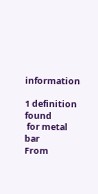information

1 definition found
 for metal bar
From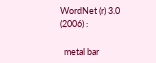WordNet (r) 3.0 (2006) :

  metal bar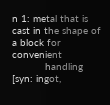n 1: metal that is cast in the shape of a block for convenient
           handling [syn: ingot,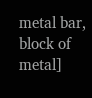metal bar, block of metal]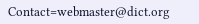Contact=webmaster@dict.org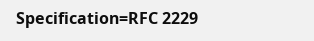Specification=RFC 2229